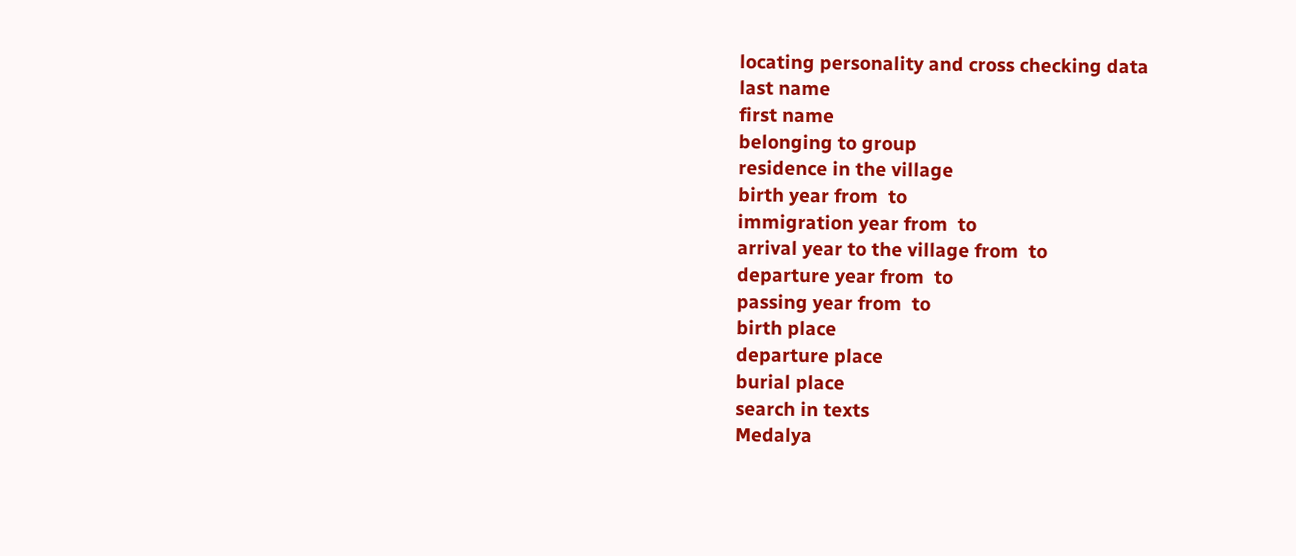locating personality and cross checking data
last name
first name
belonging to group
residence in the village
birth year from  to
immigration year from  to
arrival year to the village from  to
departure year from  to
passing year from  to
birth place
departure place
burial place
search in texts
Medalya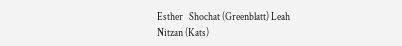Esther   Shochat (Greenblatt) Leah
Nitzan (Kats)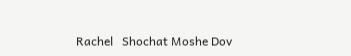Rachel   Shochat Moshe Dov